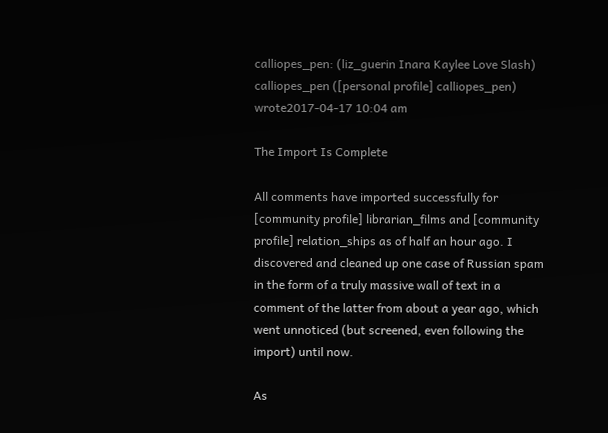calliopes_pen: (liz_guerin Inara Kaylee Love Slash)
calliopes_pen ([personal profile] calliopes_pen) wrote2017-04-17 10:04 am

The Import Is Complete

All comments have imported successfully for [community profile] librarian_films and [community profile] relation_ships as of half an hour ago. I discovered and cleaned up one case of Russian spam in the form of a truly massive wall of text in a comment of the latter from about a year ago, which went unnoticed (but screened, even following the import) until now.

As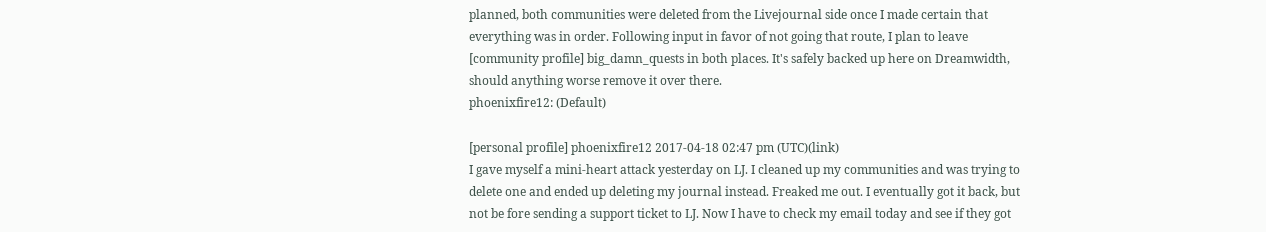planned, both communities were deleted from the Livejournal side once I made certain that everything was in order. Following input in favor of not going that route, I plan to leave [community profile] big_damn_quests in both places. It's safely backed up here on Dreamwidth, should anything worse remove it over there.
phoenixfire12: (Default)

[personal profile] phoenixfire12 2017-04-18 02:47 pm (UTC)(link)
I gave myself a mini-heart attack yesterday on LJ. I cleaned up my communities and was trying to delete one and ended up deleting my journal instead. Freaked me out. I eventually got it back, but not be fore sending a support ticket to LJ. Now I have to check my email today and see if they got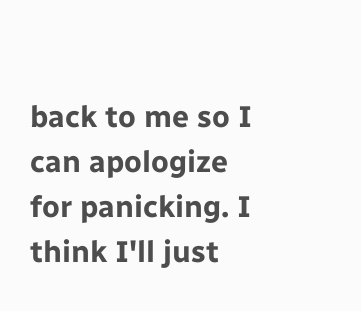back to me so I can apologize for panicking. I think I'll just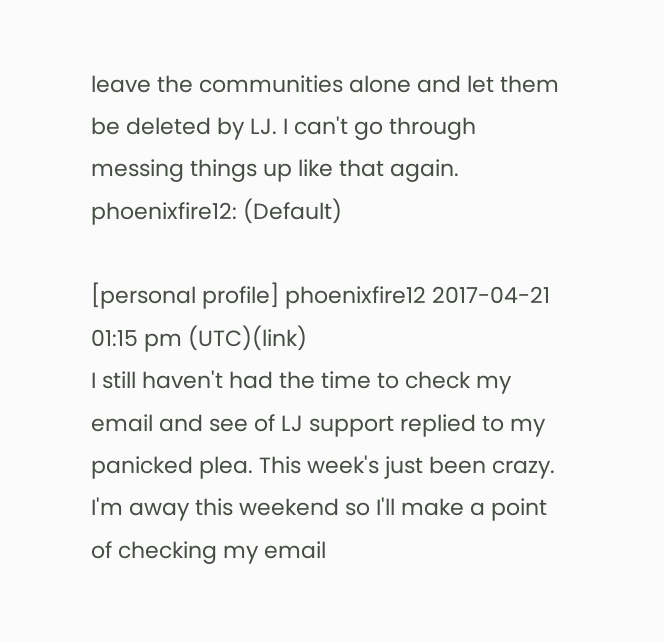leave the communities alone and let them be deleted by LJ. I can't go through messing things up like that again.
phoenixfire12: (Default)

[personal profile] phoenixfire12 2017-04-21 01:15 pm (UTC)(link)
I still haven't had the time to check my email and see of LJ support replied to my panicked plea. This week's just been crazy. I'm away this weekend so I'll make a point of checking my email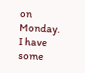on Monday. I have some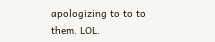apologizing to to to them. LOL.